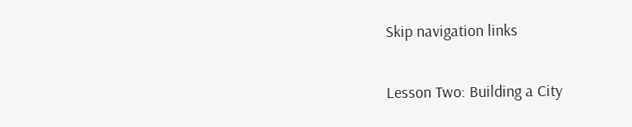Skip navigation links

Lesson Two: Building a City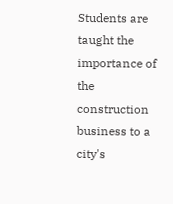Students are taught the importance of the construction business to a city's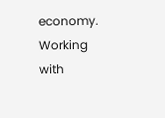economy. Working with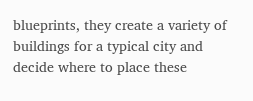blueprints, they create a variety of buildings for a typical city and decide where to place these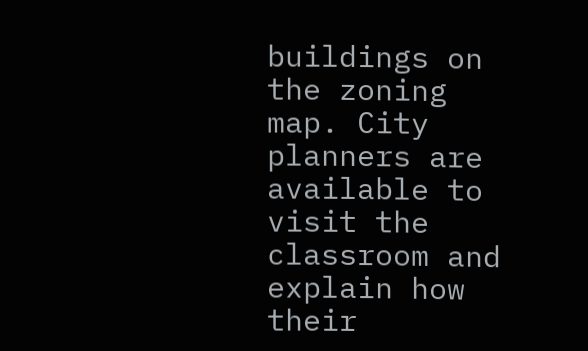buildings on the zoning map. City planners are available to visit the classroom and explain how their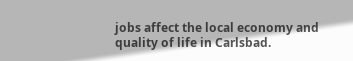jobs affect the local economy and quality of life in Carlsbad.